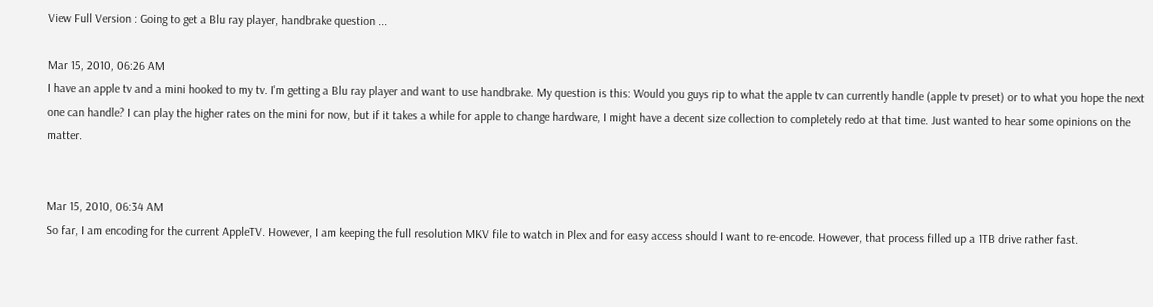View Full Version : Going to get a Blu ray player, handbrake question ...

Mar 15, 2010, 06:26 AM
I have an apple tv and a mini hooked to my tv. I'm getting a Blu ray player and want to use handbrake. My question is this: Would you guys rip to what the apple tv can currently handle (apple tv preset) or to what you hope the next one can handle? I can play the higher rates on the mini for now, but if it takes a while for apple to change hardware, I might have a decent size collection to completely redo at that time. Just wanted to hear some opinions on the matter.


Mar 15, 2010, 06:34 AM
So far, I am encoding for the current AppleTV. However, I am keeping the full resolution MKV file to watch in Plex and for easy access should I want to re-encode. However, that process filled up a 1TB drive rather fast.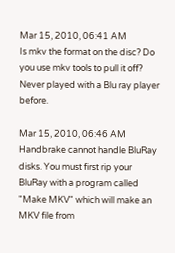Mar 15, 2010, 06:41 AM
Is mkv the format on the disc? Do you use mkv tools to pull it off? Never played with a Blu ray player before.

Mar 15, 2010, 06:46 AM
Handbrake cannot handle BluRay disks. You must first rip your BluRay with a program called "Make MKV" which will make an MKV file from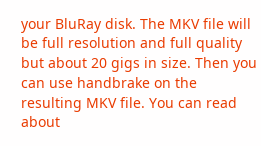your BluRay disk. The MKV file will be full resolution and full quality but about 20 gigs in size. Then you can use handbrake on the resulting MKV file. You can read about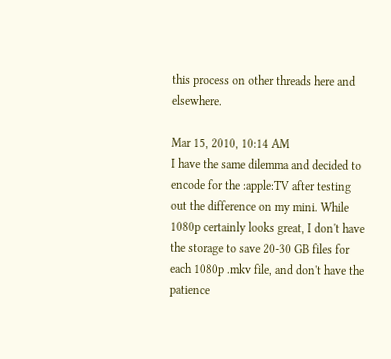this process on other threads here and elsewhere.

Mar 15, 2010, 10:14 AM
I have the same dilemma and decided to encode for the :apple:TV after testing out the difference on my mini. While 1080p certainly looks great, I don't have the storage to save 20-30 GB files for each 1080p .mkv file, and don't have the patience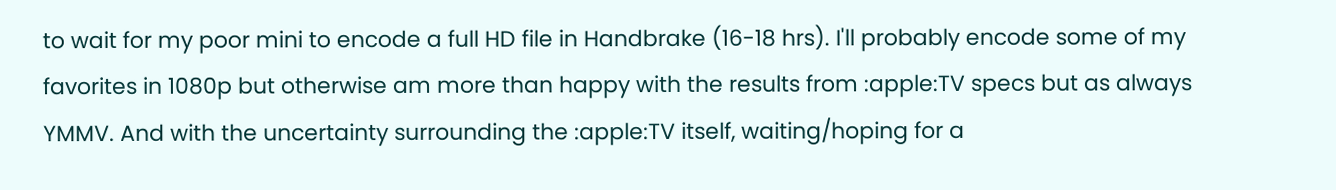to wait for my poor mini to encode a full HD file in Handbrake (16-18 hrs). I'll probably encode some of my favorites in 1080p but otherwise am more than happy with the results from :apple:TV specs but as always YMMV. And with the uncertainty surrounding the :apple:TV itself, waiting/hoping for a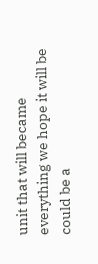unit that will became everything we hope it will be could be a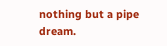nothing but a pipe dream.